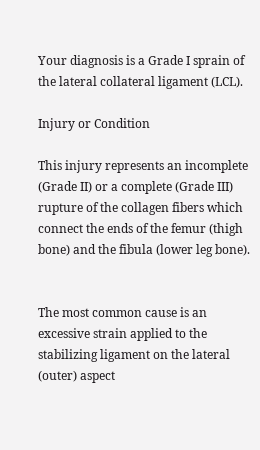Your diagnosis is a Grade I sprain of the lateral collateral ligament (LCL).

Injury or Condition

This injury represents an incomplete (Grade II) or a complete (Grade III) rupture of the collagen fibers which connect the ends of the femur (thigh bone) and the fibula (lower leg bone).


The most common cause is an excessive strain applied to the stabilizing ligament on the lateral (outer) aspect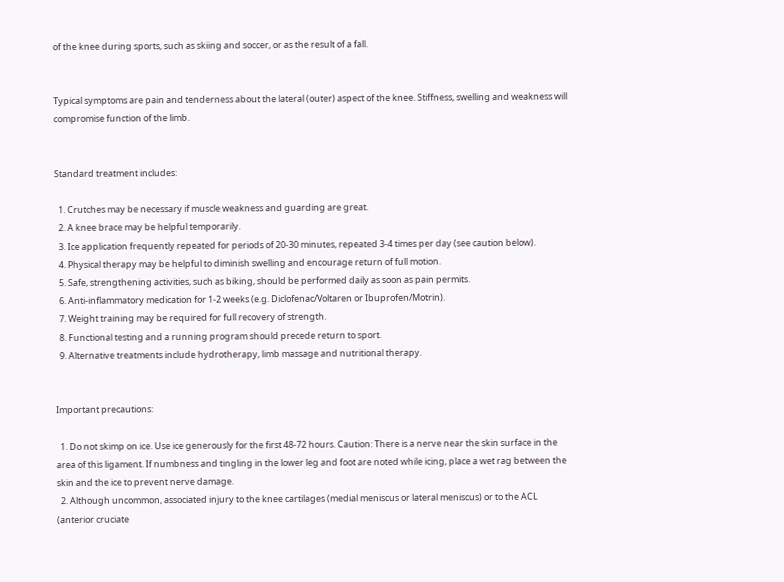of the knee during sports, such as skiing and soccer, or as the result of a fall.


Typical symptoms are pain and tenderness about the lateral (outer) aspect of the knee. Stiffness, swelling and weakness will compromise function of the limb.


Standard treatment includes:

  1. Crutches may be necessary if muscle weakness and guarding are great.
  2. A knee brace may be helpful temporarily.
  3. Ice application frequently repeated for periods of 20-30 minutes, repeated 3-4 times per day (see caution below).
  4. Physical therapy may be helpful to diminish swelling and encourage return of full motion.
  5. Safe, strengthening activities, such as biking, should be performed daily as soon as pain permits.
  6. Anti-inflammatory medication for 1-2 weeks (e.g. Diclofenac/Voltaren or Ibuprofen/Motrin).
  7. Weight training may be required for full recovery of strength.
  8. Functional testing and a running program should precede return to sport.
  9. Alternative treatments include hydrotherapy, limb massage and nutritional therapy.


Important precautions:

  1. Do not skimp on ice. Use ice generously for the first 48-72 hours. Caution: There is a nerve near the skin surface in the area of this ligament. If numbness and tingling in the lower leg and foot are noted while icing, place a wet rag between the skin and the ice to prevent nerve damage.
  2. Although uncommon, associated injury to the knee cartilages (medial meniscus or lateral meniscus) or to the ACL (anterior cruciate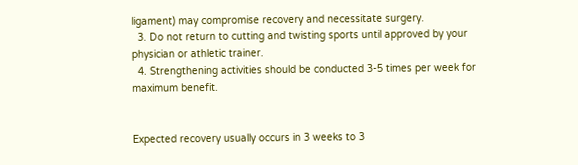ligament) may compromise recovery and necessitate surgery.
  3. Do not return to cutting and twisting sports until approved by your physician or athletic trainer.
  4. Strengthening activities should be conducted 3-5 times per week for maximum benefit.


Expected recovery usually occurs in 3 weeks to 3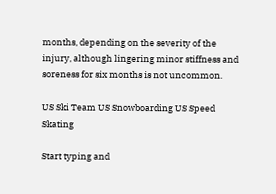months, depending on the severity of the injury, although lingering minor stiffness and soreness for six months is not uncommon.

US Ski Team US Snowboarding US Speed Skating

Start typing and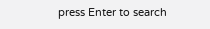press Enter to search